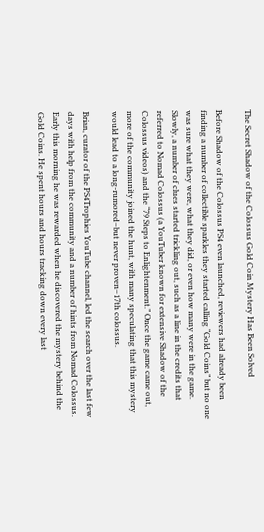The Secret Shadow of the Colossus Gold Coin Mystery Has Been Solved

Before Shadow of the Colossus PS4 even launched, reviewers had already been finding a number of collectible sparkles they started calling “Gold Coins” but no one was sure what they were, what they did, or even how many were in the game. Slowly, a number of clues started trickling out, such as a line in the credits that referred to Nomad Colossus (a YouTuber known for extensive Shadow of the Colossus videos) and the “79 Steps to Enlightenment.” Once the game came out, more of the community joined the hunt, with many speculating that this mystery would lead to a long-rumored–but never proven–17th colossus.

Brian, curator of the PS4Trophies YouTube channel, led the search over the last few days with help from the community and a number of hints from Nomad Colossus. Early this morning he was rewarded when he discovered the mystery behind the Gold Coins. He spent hours and hours tracking down every last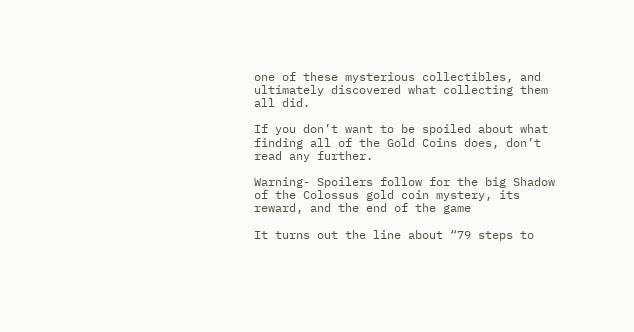one of these mysterious collectibles, and ultimately discovered what collecting them all did.

If you don’t want to be spoiled about what finding all of the Gold Coins does, don’t read any further.

Warning- Spoilers follow for the big Shadow of the Colossus gold coin mystery, its reward, and the end of the game

It turns out the line about “79 steps to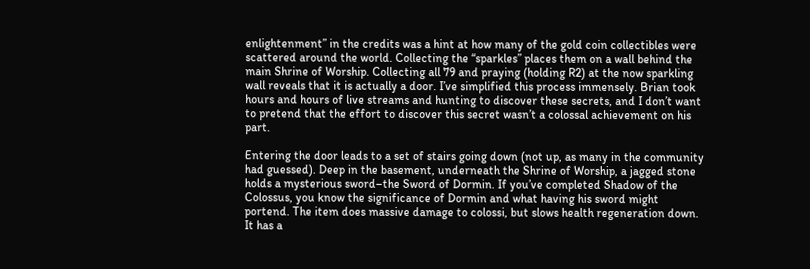enlightenment” in the credits was a hint at how many of the gold coin collectibles were scattered around the world. Collecting the “sparkles” places them on a wall behind the main Shrine of Worship. Collecting all 79 and praying (holding R2) at the now sparkling wall reveals that it is actually a door. I’ve simplified this process immensely. Brian took hours and hours of live streams and hunting to discover these secrets, and I don’t want to pretend that the effort to discover this secret wasn’t a colossal achievement on his part.

Entering the door leads to a set of stairs going down (not up, as many in the community had guessed). Deep in the basement, underneath the Shrine of Worship, a jagged stone holds a mysterious sword–the Sword of Dormin. If you’ve completed Shadow of the Colossus, you know the significance of Dormin and what having his sword might portend. The item does massive damage to colossi, but slows health regeneration down. It has a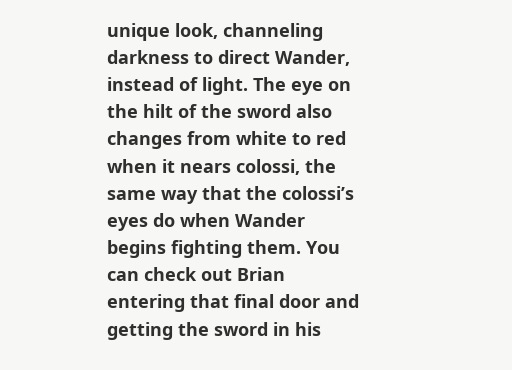unique look, channeling darkness to direct Wander, instead of light. The eye on the hilt of the sword also changes from white to red when it nears colossi, the same way that the colossi’s eyes do when Wander begins fighting them. You can check out Brian entering that final door and getting the sword in his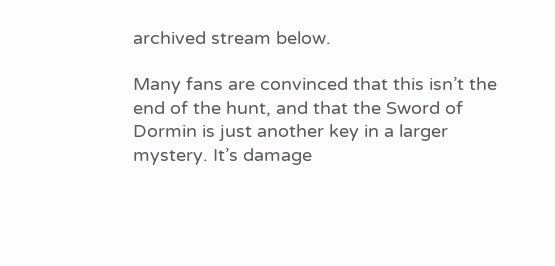archived stream below.

Many fans are convinced that this isn’t the end of the hunt, and that the Sword of Dormin is just another key in a larger mystery. It’s damage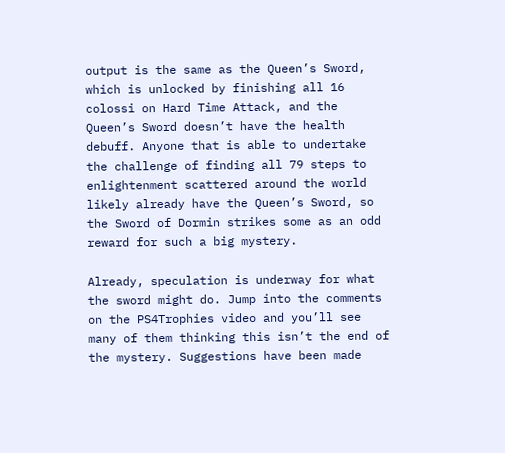output is the same as the Queen’s Sword, which is unlocked by finishing all 16 colossi on Hard Time Attack, and the Queen’s Sword doesn’t have the health debuff. Anyone that is able to undertake the challenge of finding all 79 steps to enlightenment scattered around the world likely already have the Queen’s Sword, so the Sword of Dormin strikes some as an odd reward for such a big mystery.

Already, speculation is underway for what the sword might do. Jump into the comments on the PS4Trophies video and you’ll see many of them thinking this isn’t the end of the mystery. Suggestions have been made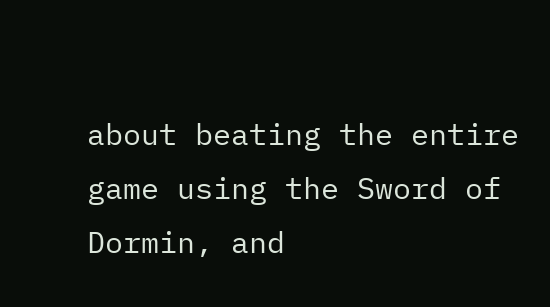about beating the entire game using the Sword of Dormin, and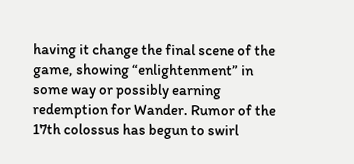having it change the final scene of the game, showing “enlightenment” in some way or possibly earning redemption for Wander. Rumor of the 17th colossus has begun to swirl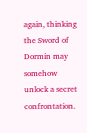again, thinking the Sword of Dormin may somehow unlock a secret confrontation.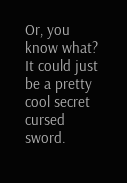Or, you know what? It could just be a pretty cool secret cursed sword.